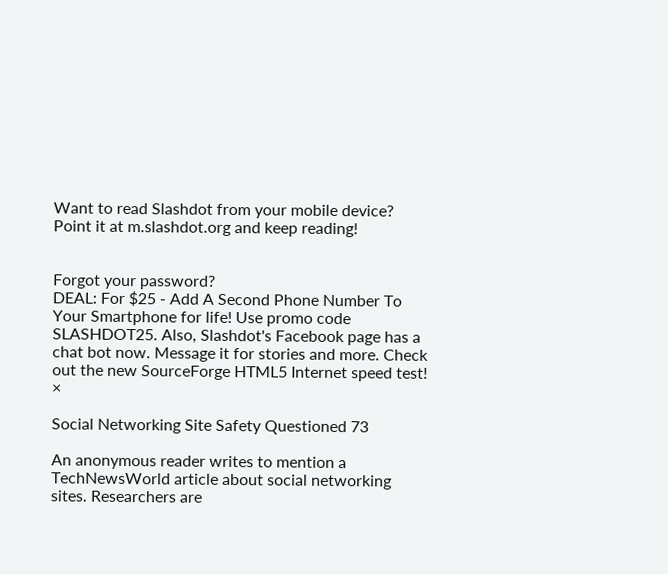Want to read Slashdot from your mobile device? Point it at m.slashdot.org and keep reading!


Forgot your password?
DEAL: For $25 - Add A Second Phone Number To Your Smartphone for life! Use promo code SLASHDOT25. Also, Slashdot's Facebook page has a chat bot now. Message it for stories and more. Check out the new SourceForge HTML5 Internet speed test! ×

Social Networking Site Safety Questioned 73

An anonymous reader writes to mention a TechNewsWorld article about social networking sites. Researchers are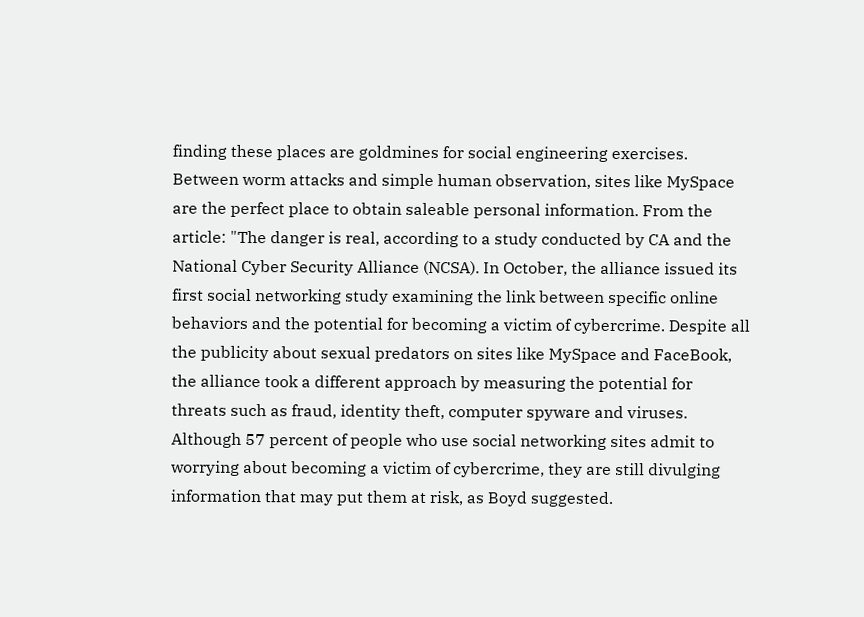finding these places are goldmines for social engineering exercises. Between worm attacks and simple human observation, sites like MySpace are the perfect place to obtain saleable personal information. From the article: "The danger is real, according to a study conducted by CA and the National Cyber Security Alliance (NCSA). In October, the alliance issued its first social networking study examining the link between specific online behaviors and the potential for becoming a victim of cybercrime. Despite all the publicity about sexual predators on sites like MySpace and FaceBook, the alliance took a different approach by measuring the potential for threats such as fraud, identity theft, computer spyware and viruses. Although 57 percent of people who use social networking sites admit to worrying about becoming a victim of cybercrime, they are still divulging information that may put them at risk, as Boyd suggested.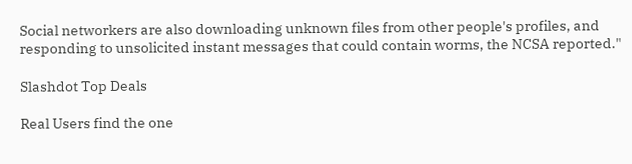Social networkers are also downloading unknown files from other people's profiles, and responding to unsolicited instant messages that could contain worms, the NCSA reported."

Slashdot Top Deals

Real Users find the one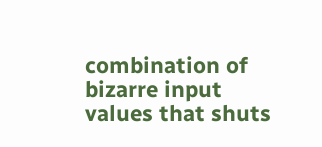combination of bizarre input values that shuts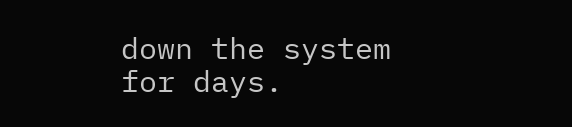down the system for days.